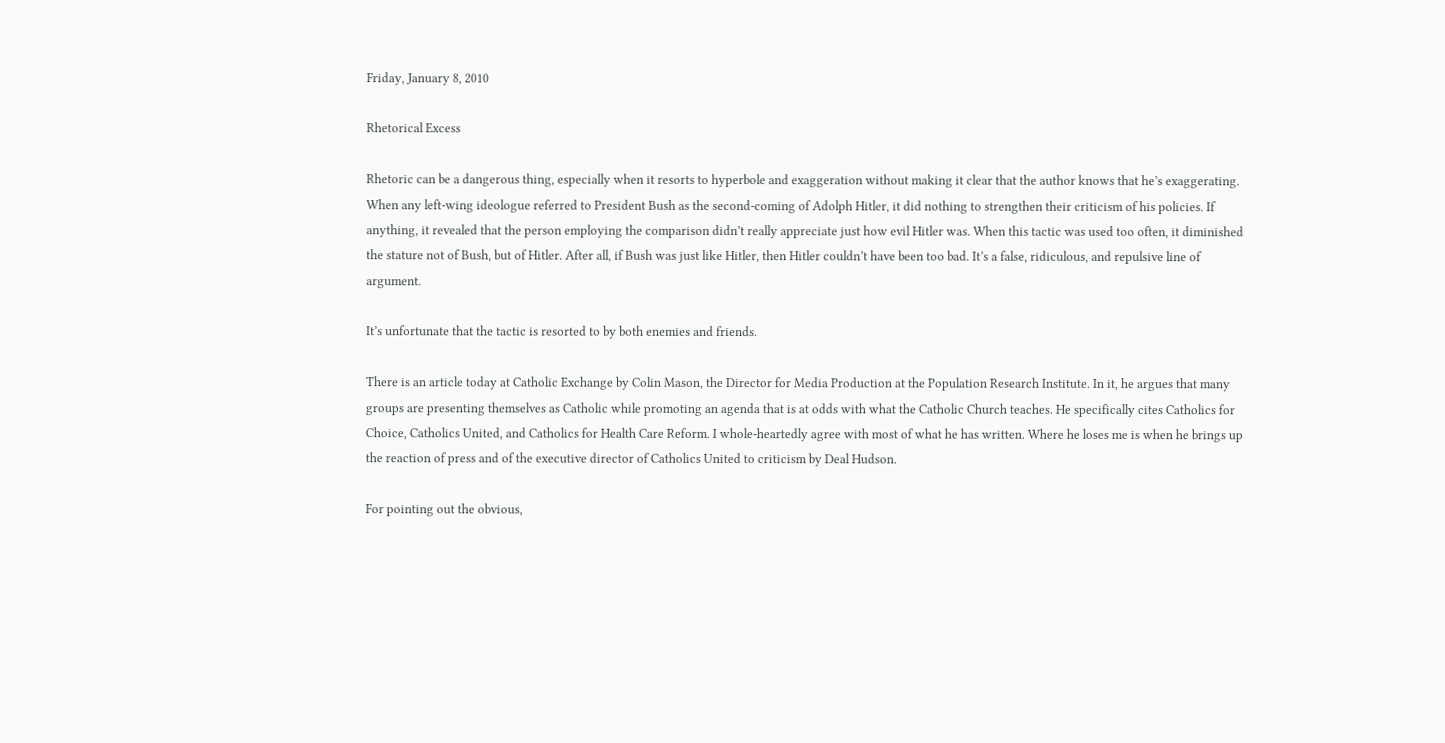Friday, January 8, 2010

Rhetorical Excess

Rhetoric can be a dangerous thing, especially when it resorts to hyperbole and exaggeration without making it clear that the author knows that he’s exaggerating. When any left-wing ideologue referred to President Bush as the second-coming of Adolph Hitler, it did nothing to strengthen their criticism of his policies. If anything, it revealed that the person employing the comparison didn’t really appreciate just how evil Hitler was. When this tactic was used too often, it diminished the stature not of Bush, but of Hitler. After all, if Bush was just like Hitler, then Hitler couldn’t have been too bad. It’s a false, ridiculous, and repulsive line of argument.

It’s unfortunate that the tactic is resorted to by both enemies and friends.

There is an article today at Catholic Exchange by Colin Mason, the Director for Media Production at the Population Research Institute. In it, he argues that many groups are presenting themselves as Catholic while promoting an agenda that is at odds with what the Catholic Church teaches. He specifically cites Catholics for Choice, Catholics United, and Catholics for Health Care Reform. I whole-heartedly agree with most of what he has written. Where he loses me is when he brings up the reaction of press and of the executive director of Catholics United to criticism by Deal Hudson.

For pointing out the obvious,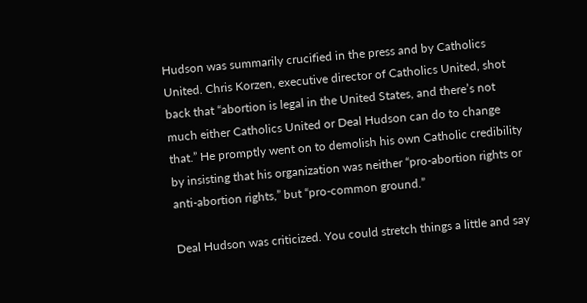Hudson was summarily crucified in the press and by Catholics United. Chris Korzen, executive director of Catholics United, shot back that “abortion is legal in the United States, and there’s not much either Catholics United or Deal Hudson can do to change that.” He promptly went on to demolish his own Catholic credibility by insisting that his organization was neither “pro-abortion rights or anti-abortion rights,” but “pro-common ground.”

Deal Hudson was criticized. You could stretch things a little and say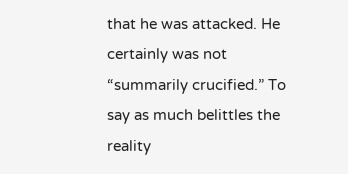that he was attacked. He certainly was not “summarily crucified.” To say as much belittles the reality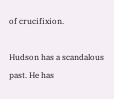of crucifixion.

Hudson has a scandalous past. He has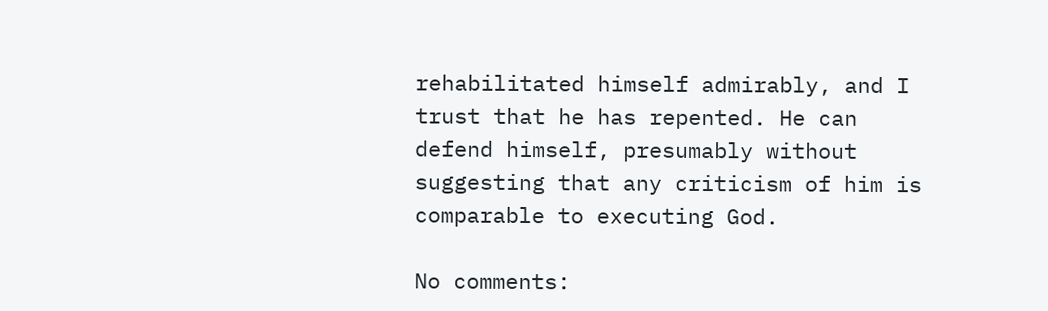rehabilitated himself admirably, and I trust that he has repented. He can defend himself, presumably without suggesting that any criticism of him is comparable to executing God.

No comments: